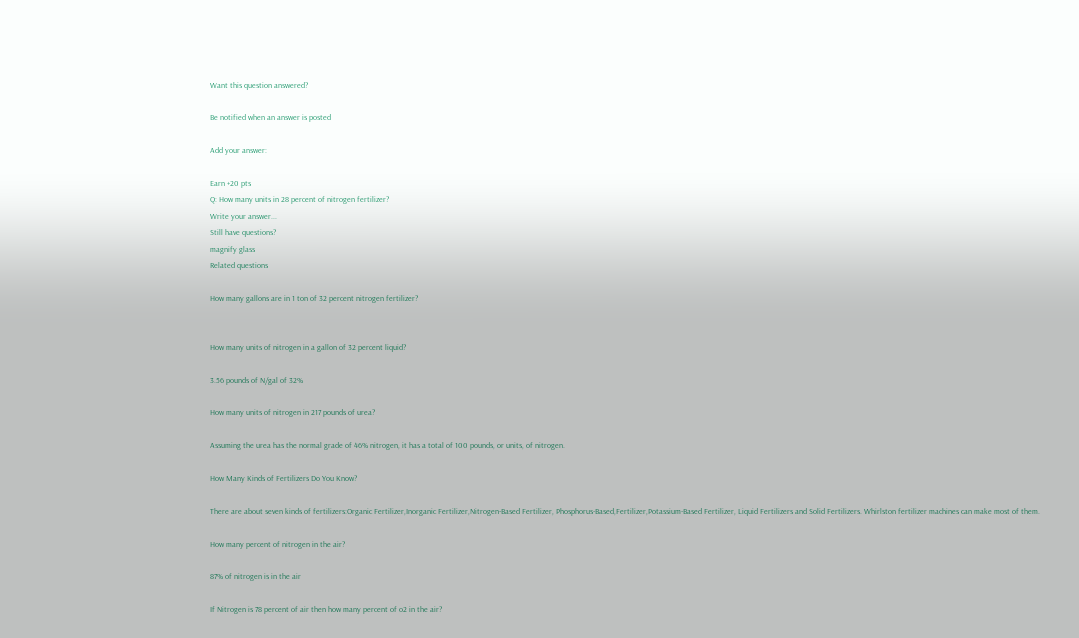Want this question answered?

Be notified when an answer is posted

Add your answer:

Earn +20 pts
Q: How many units in 28 percent of nitrogen fertilizer?
Write your answer...
Still have questions?
magnify glass
Related questions

How many gallons are in 1 ton of 32 percent nitrogen fertilizer?


How many units of nitrogen in a gallon of 32 percent liquid?

3.56 pounds of N/gal of 32%

How many units of nitrogen in 217 pounds of urea?

Assuming the urea has the normal grade of 46% nitrogen, it has a total of 100 pounds, or units, of nitrogen.

How Many Kinds of Fertilizers Do You Know?

There are about seven kinds of fertilizers:Organic Fertilizer,Inorganic Fertilizer,Nitrogen-Based Fertilizer, Phosphorus-Based,Fertilizer,Potassium-Based Fertilizer, Liquid Fertilizers and Solid Fertilizers. Whirlston fertilizer machines can make most of them.

How many percent of nitrogen in the air?

87% of nitrogen is in the air

If Nitrogen is 78 percent of air then how many percent of o2 in the air?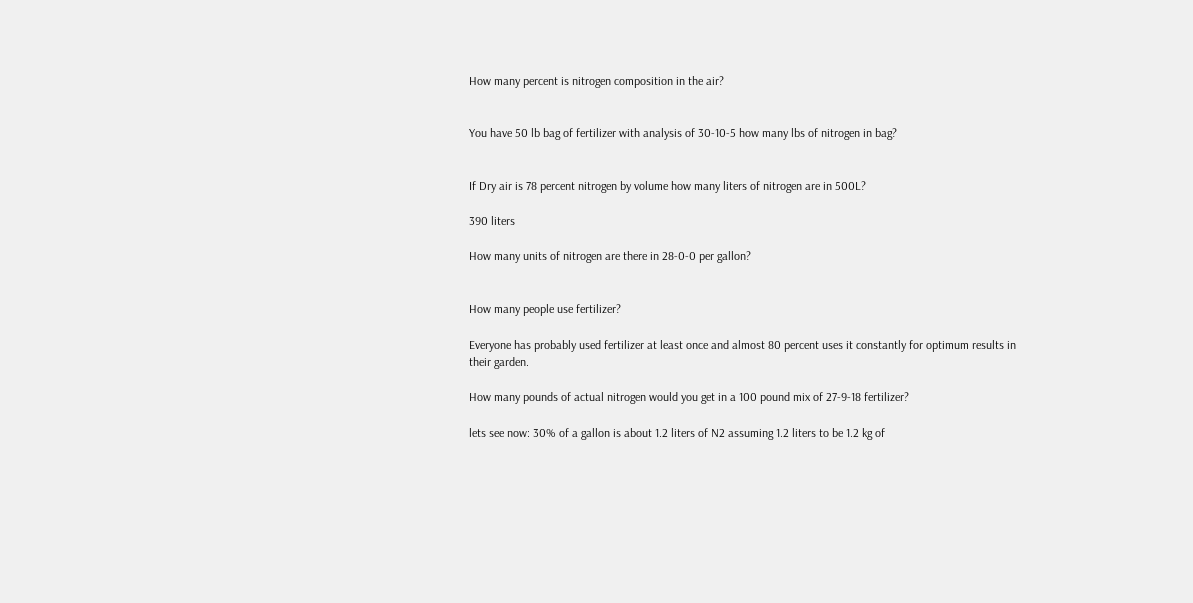How many percent is nitrogen composition in the air?


You have 50 lb bag of fertilizer with analysis of 30-10-5 how many lbs of nitrogen in bag?


If Dry air is 78 percent nitrogen by volume how many liters of nitrogen are in 500L?

390 liters

How many units of nitrogen are there in 28-0-0 per gallon?


How many people use fertilizer?

Everyone has probably used fertilizer at least once and almost 80 percent uses it constantly for optimum results in their garden.

How many pounds of actual nitrogen would you get in a 100 pound mix of 27-9-18 fertilizer?

lets see now: 30% of a gallon is about 1.2 liters of N2 assuming 1.2 liters to be 1.2 kg of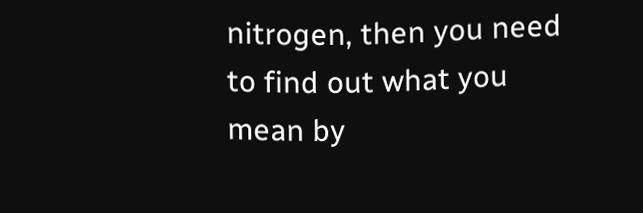nitrogen, then you need to find out what you mean by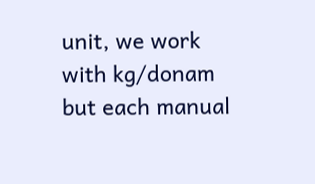unit, we work with kg/donam but each manual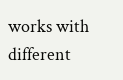works with different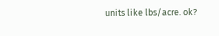units like lbs/acre. ok?